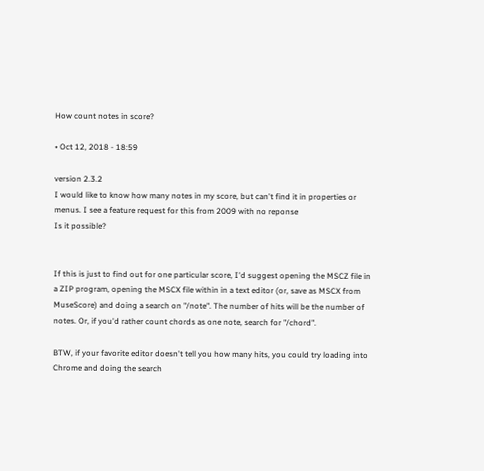How count notes in score?

• Oct 12, 2018 - 18:59

version 2.3.2
I would like to know how many notes in my score, but can't find it in properties or menus. I see a feature request for this from 2009 with no reponse
Is it possible?


If this is just to find out for one particular score, I'd suggest opening the MSCZ file in a ZIP program, opening the MSCX file within in a text editor (or, save as MSCX from MuseScore) and doing a search on "/note". The number of hits will be the number of notes. Or, if you'd rather count chords as one note, search for "/chord".

BTW, if your favorite editor doesn't tell you how many hits, you could try loading into Chrome and doing the search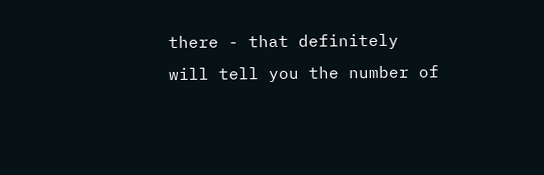there - that definitely will tell you the number of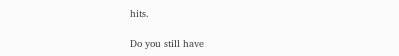hits.

Do you still have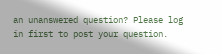an unanswered question? Please log in first to post your question.